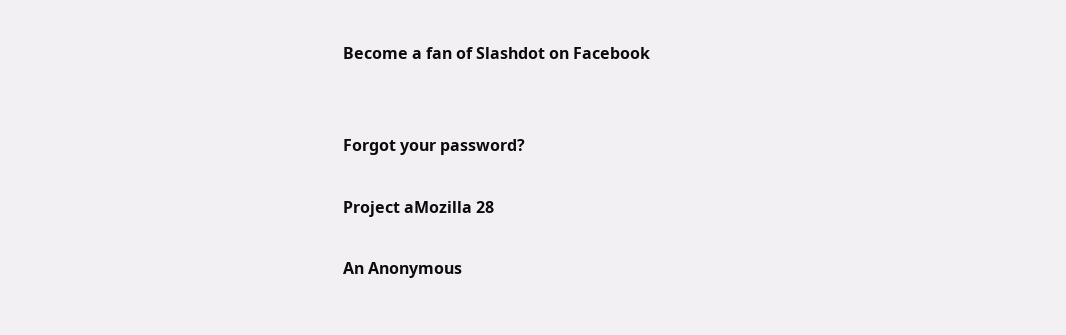Become a fan of Slashdot on Facebook


Forgot your password?

Project aMozilla 28

An Anonymous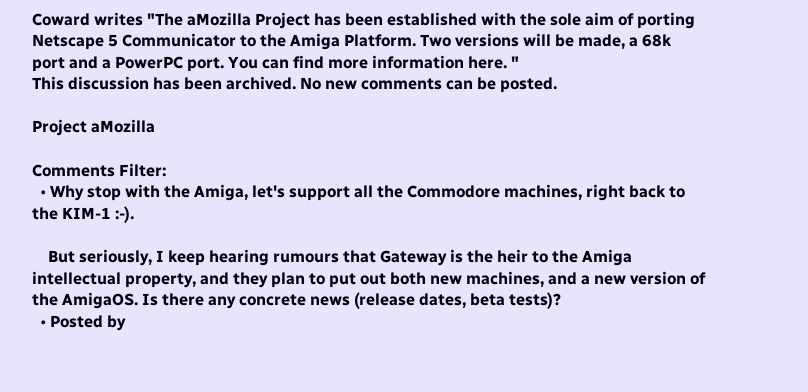Coward writes "The aMozilla Project has been established with the sole aim of porting Netscape 5 Communicator to the Amiga Platform. Two versions will be made, a 68k port and a PowerPC port. You can find more information here. "
This discussion has been archived. No new comments can be posted.

Project aMozilla

Comments Filter:
  • Why stop with the Amiga, let's support all the Commodore machines, right back to the KIM-1 :-).

    But seriously, I keep hearing rumours that Gateway is the heir to the Amiga intellectual property, and they plan to put out both new machines, and a new version of the AmigaOS. Is there any concrete news (release dates, beta tests)?
  • Posted by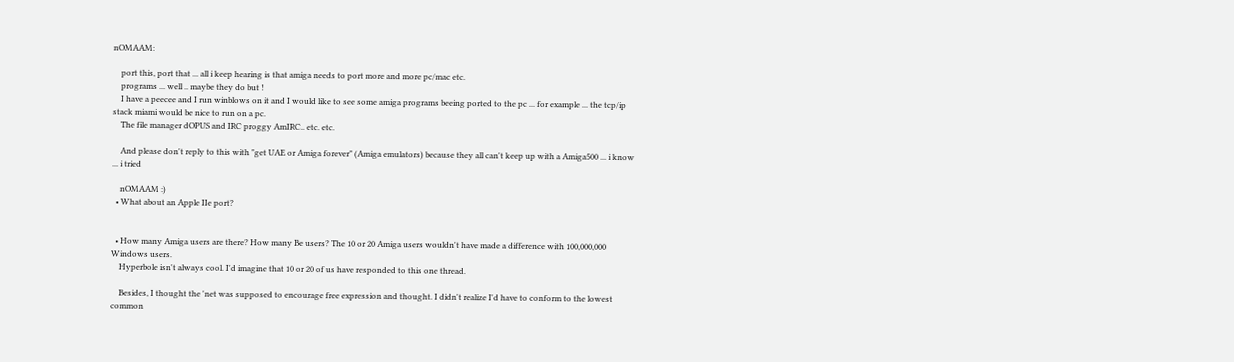nOMAAM:

    port this, port that ... all i keep hearing is that amiga needs to port more and more pc/mac etc.
    programs ... well .. maybe they do but !
    I have a peecee and I run winblows on it and I would like to see some amiga programs beeing ported to the pc ... for example ... the tcp/ip stack miami would be nice to run on a pc.
    The file manager dOPUS and IRC proggy AmIRC.. etc. etc.

    And please don't reply to this with "get UAE or Amiga forever" (Amiga emulators) because they all can't keep up with a Amiga500 ... i know ... i tried

    nOMAAM :)
  • What about an Apple IIe port?


  • How many Amiga users are there? How many Be users? The 10 or 20 Amiga users wouldn't have made a difference with 100,000,000 Windows users.
    Hyperbole isn't always cool. I'd imagine that 10 or 20 of us have responded to this one thread.

    Besides, I thought the 'net was supposed to encourage free expression and thought. I didn't realize I'd have to conform to the lowest common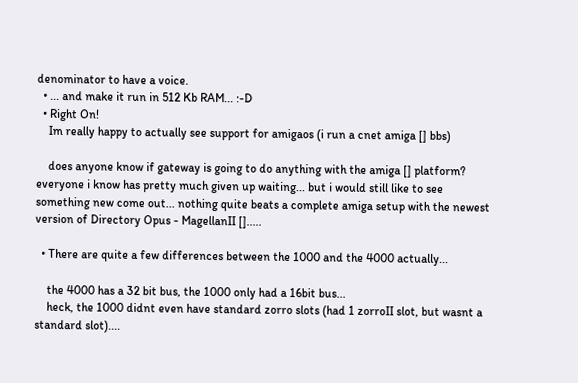denominator to have a voice.
  • ... and make it run in 512 Kb RAM... :-D
  • Right On!
    Im really happy to actually see support for amigaos (i run a cnet amiga [] bbs)

    does anyone know if gateway is going to do anything with the amiga [] platform? everyone i know has pretty much given up waiting... but i would still like to see something new come out... nothing quite beats a complete amiga setup with the newest version of Directory Opus - MagellanII [].....

  • There are quite a few differences between the 1000 and the 4000 actually...

    the 4000 has a 32 bit bus, the 1000 only had a 16bit bus...
    heck, the 1000 didnt even have standard zorro slots (had 1 zorroII slot, but wasnt a standard slot)....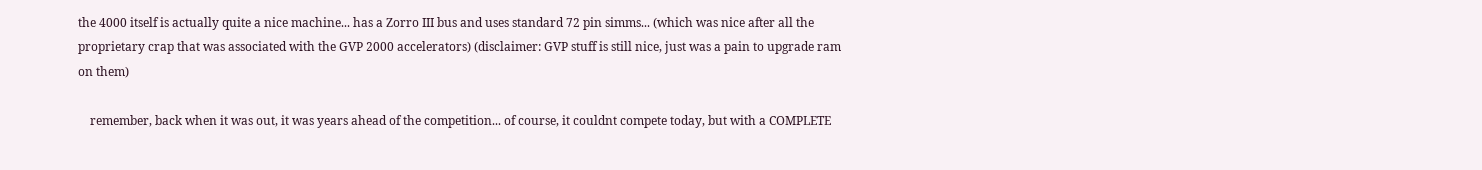the 4000 itself is actually quite a nice machine... has a Zorro III bus and uses standard 72 pin simms... (which was nice after all the proprietary crap that was associated with the GVP 2000 accelerators) (disclaimer: GVP stuff is still nice, just was a pain to upgrade ram on them)

    remember, back when it was out, it was years ahead of the competition... of course, it couldnt compete today, but with a COMPLETE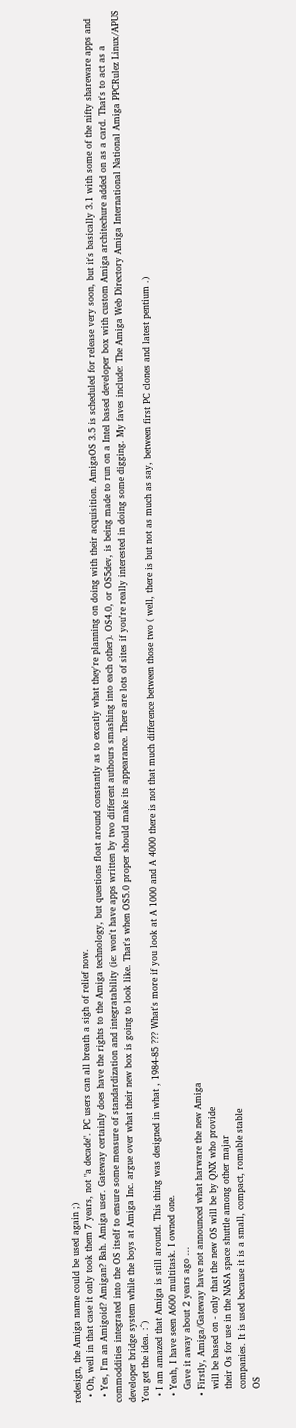redesign, the Amiga name could be used again ;)
  • Oh, well in that case it only took them 7 years, not "a decade". PC users can all breath a sigh of relief now.
  • Yes, I'm an Amigoid? Amigan? Bah. Amiga user. Gateway certainly does have the rights to the Amiga technology, but questions float around constantly as to excatly what they're planning on doing with their acquisition. AmigaOS 3.5 is scheduled for release very soon, but it's basically 3.1 with some of the nifty shareware apps and commoddities integrated into the OS itself to ensure some measure of standardization and integratability (ie: won't have apps written by two different authours smashing into each other). OS4.0, or OS5dev, is being made to run on a Intel based developer box with custom Amiga architechure added on as a card. That's to act as a developer bridge system while the boys at Amiga Inc. argue over what their new box is going to look like. That's when OS5.0 proper should make its appearance. There are lots of sites if you're really interested in doing some digging. My faves include: The Amiga Web Directory Amiga International National Amiga PPCRulez Linux/APUS You get the idea. :^)
  • I am amazed that Amiga is still around. This thing was designed in what , 1984-85 ??? What's more if you look at A 1000 and A 4000 there is not that much difference between those two ( well, there is but not as much as say, between first PC clones and latest pentium .)
  • Yeah, I have seen A600 multitask. I owned one.
    Gave it away about 2 years ago ...
  • Firstly, Amiga/Gateway have not announced what harware the new Amiga
    will be based on - only that the new OS will be by QNX who provide
    their Os for use in the NASA space shuttle among other majar
    companies. It is used because it is a small, compact, romable stable
    OS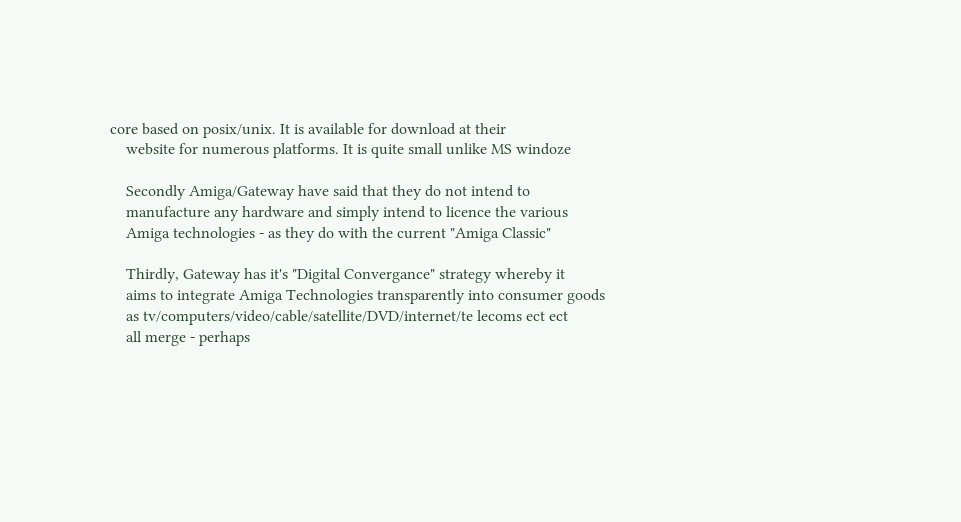core based on posix/unix. It is available for download at their
    website for numerous platforms. It is quite small unlike MS windoze

    Secondly Amiga/Gateway have said that they do not intend to
    manufacture any hardware and simply intend to licence the various
    Amiga technologies - as they do with the current "Amiga Classic"

    Thirdly, Gateway has it's "Digital Convergance" strategy whereby it
    aims to integrate Amiga Technologies transparently into consumer goods
    as tv/computers/video/cable/satellite/DVD/internet/te lecoms ect ect
    all merge - perhaps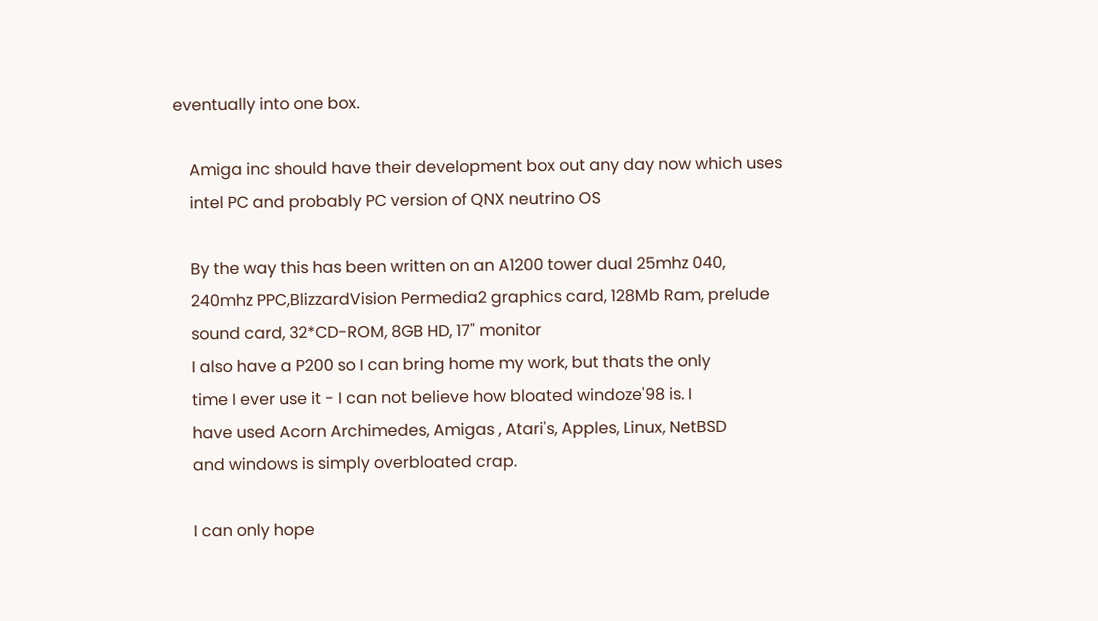eventually into one box.

    Amiga inc should have their development box out any day now which uses
    intel PC and probably PC version of QNX neutrino OS

    By the way this has been written on an A1200 tower dual 25mhz 040,
    240mhz PPC,BlizzardVision Permedia2 graphics card, 128Mb Ram, prelude
    sound card, 32*CD-ROM, 8GB HD, 17" monitor
    I also have a P200 so I can bring home my work, but thats the only
    time I ever use it - I can not believe how bloated windoze'98 is. I
    have used Acorn Archimedes, Amigas , Atari's, Apples, Linux, NetBSD
    and windows is simply overbloated crap.

    I can only hope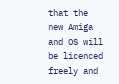that the new Amiga and OS will be licenced freely and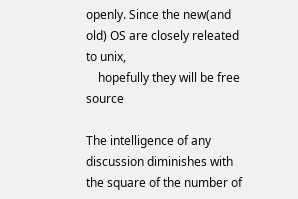openly. Since the new(and old) OS are closely releated to unix,
    hopefully they will be free source

The intelligence of any discussion diminishes with the square of the number of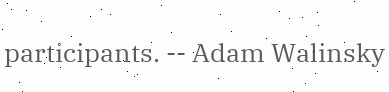participants. -- Adam Walinsky